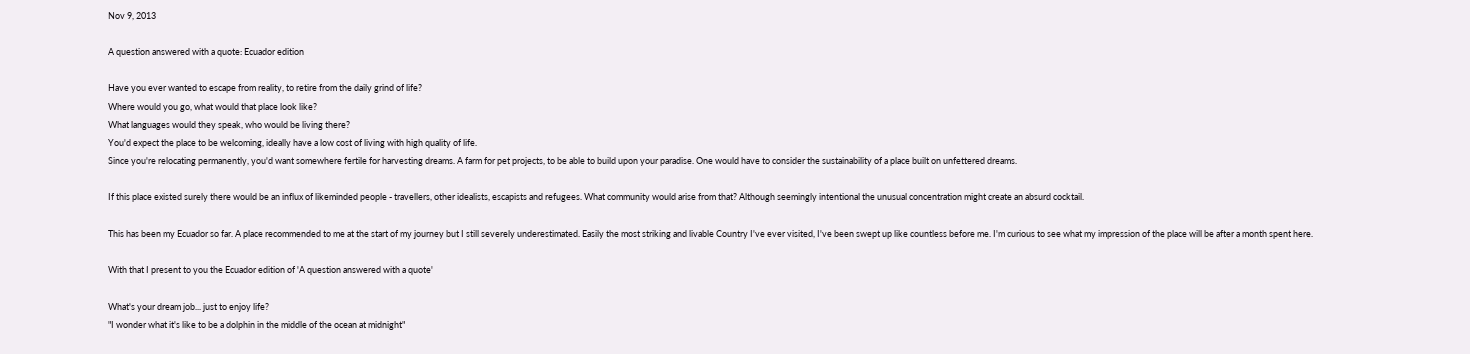Nov 9, 2013

A question answered with a quote: Ecuador edition

Have you ever wanted to escape from reality, to retire from the daily grind of life?
Where would you go, what would that place look like?
What languages would they speak, who would be living there?
You'd expect the place to be welcoming, ideally have a low cost of living with high quality of life.
Since you're relocating permanently, you'd want somewhere fertile for harvesting dreams. A farm for pet projects, to be able to build upon your paradise. One would have to consider the sustainability of a place built on unfettered dreams.

If this place existed surely there would be an influx of likeminded people - travellers, other idealists, escapists and refugees. What community would arise from that? Although seemingly intentional the unusual concentration might create an absurd cocktail.

This has been my Ecuador so far. A place recommended to me at the start of my journey but I still severely underestimated. Easily the most striking and livable Country I've ever visited, I've been swept up like countless before me. I'm curious to see what my impression of the place will be after a month spent here.

With that I present to you the Ecuador edition of 'A question answered with a quote'

What's your dream job... just to enjoy life?
"I wonder what it's like to be a dolphin in the middle of the ocean at midnight"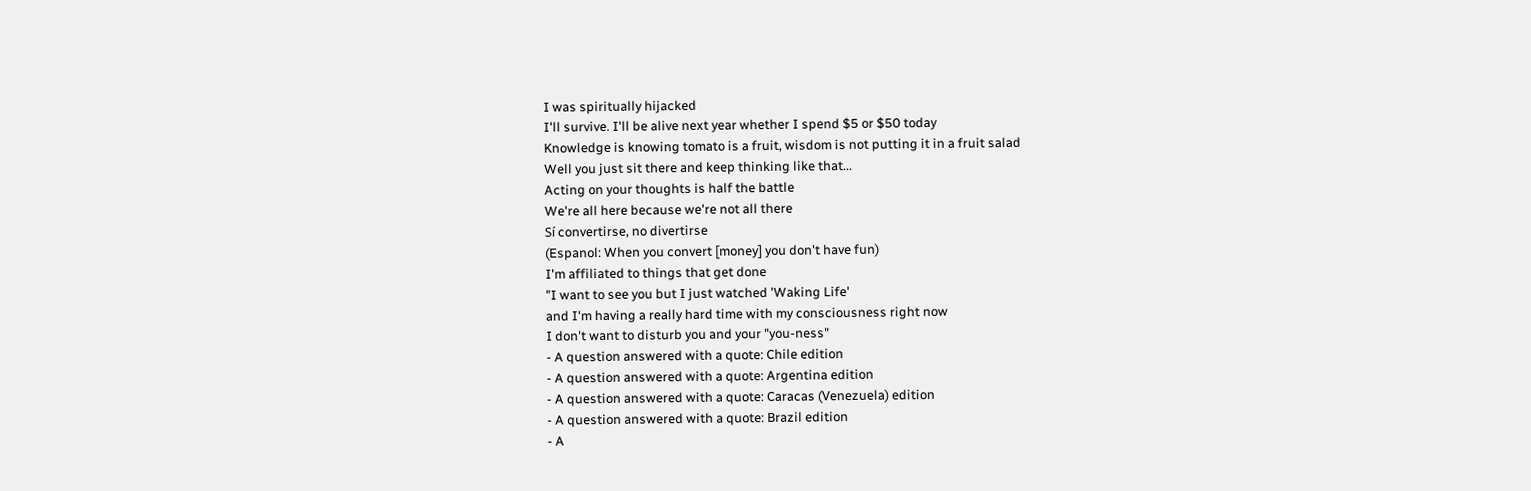I was spiritually hijacked
I'll survive. I'll be alive next year whether I spend $5 or $50 today
Knowledge is knowing tomato is a fruit, wisdom is not putting it in a fruit salad
Well you just sit there and keep thinking like that...
Acting on your thoughts is half the battle
We're all here because we're not all there
Sí convertirse, no divertirse
(Espanol: When you convert [money] you don't have fun)
I'm affiliated to things that get done
"I want to see you but I just watched 'Waking Life'
and I'm having a really hard time with my consciousness right now
I don't want to disturb you and your "you-ness"
- A question answered with a quote: Chile edition
- A question answered with a quote: Argentina edition
- A question answered with a quote: Caracas (Venezuela) edition
- A question answered with a quote: Brazil edition
- A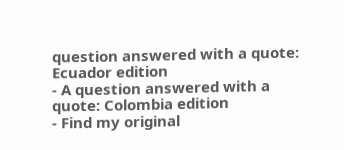question answered with a quote: Ecuador edition
- A question answered with a quote: Colombia edition
- Find my original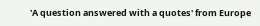'A question answered with a quotes' from Europe